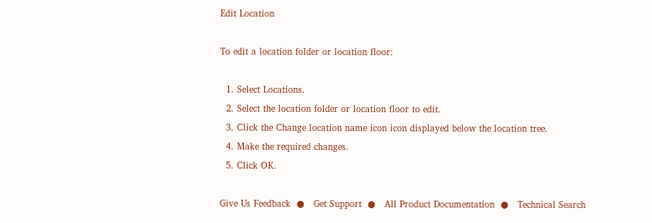Edit Location

To edit a location folder or location floor:

  1. Select Locations.
  2. Select the location folder or location floor to edit.
  3. Click the Change location name icon icon displayed below the location tree.
  4. Make the required changes.
  5. Click OK.

Give Us Feedback  ●   Get Support  ●   All Product Documentation  ●   Technical Search